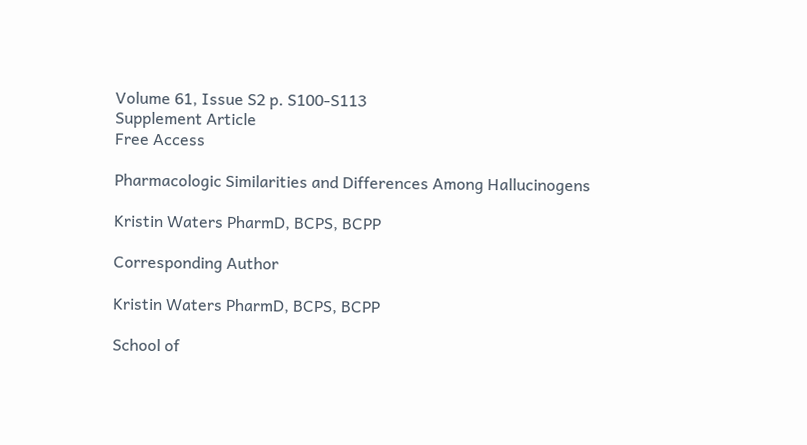Volume 61, Issue S2 p. S100-S113
Supplement Article
Free Access

Pharmacologic Similarities and Differences Among Hallucinogens

Kristin Waters PharmD, BCPS, BCPP

Corresponding Author

Kristin Waters PharmD, BCPS, BCPP

School of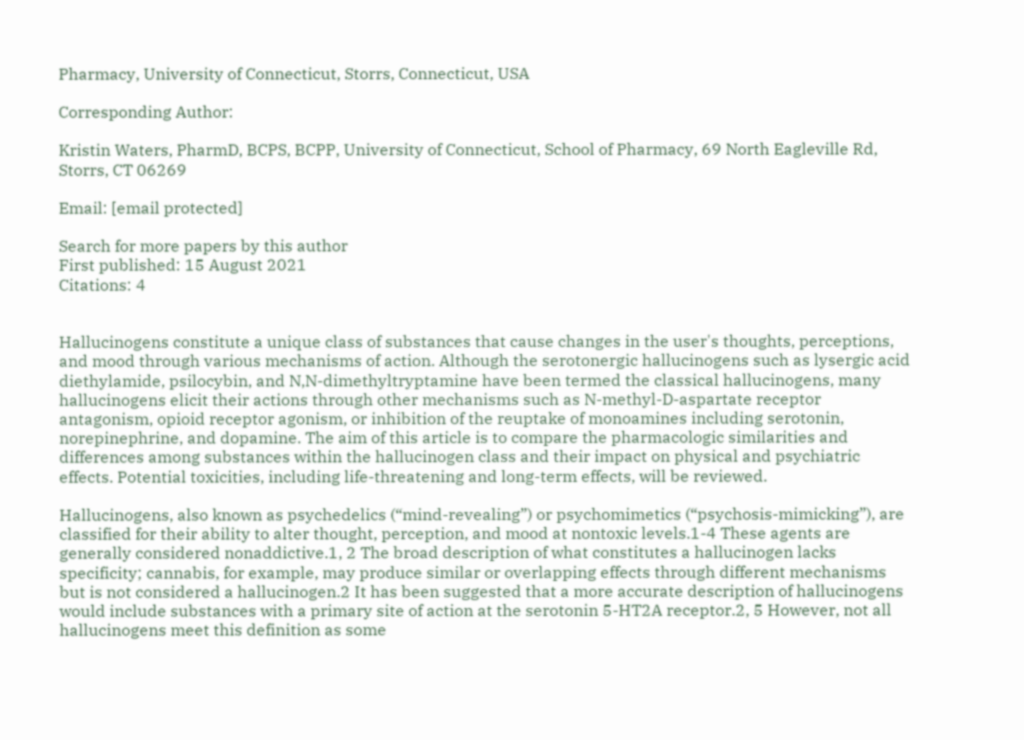Pharmacy, University of Connecticut, Storrs, Connecticut, USA

Corresponding Author:

Kristin Waters, PharmD, BCPS, BCPP, University of Connecticut, School of Pharmacy, 69 North Eagleville Rd, Storrs, CT 06269

Email: [email protected]

Search for more papers by this author
First published: 15 August 2021
Citations: 4


Hallucinogens constitute a unique class of substances that cause changes in the user's thoughts, perceptions, and mood through various mechanisms of action. Although the serotonergic hallucinogens such as lysergic acid diethylamide, psilocybin, and N,N-dimethyltryptamine have been termed the classical hallucinogens, many hallucinogens elicit their actions through other mechanisms such as N-methyl-D-aspartate receptor antagonism, opioid receptor agonism, or inhibition of the reuptake of monoamines including serotonin, norepinephrine, and dopamine. The aim of this article is to compare the pharmacologic similarities and differences among substances within the hallucinogen class and their impact on physical and psychiatric effects. Potential toxicities, including life-threatening and long-term effects, will be reviewed.

Hallucinogens, also known as psychedelics (“mind-revealing”) or psychomimetics (“psychosis-mimicking”), are classified for their ability to alter thought, perception, and mood at nontoxic levels.1-4 These agents are generally considered nonaddictive.1, 2 The broad description of what constitutes a hallucinogen lacks specificity; cannabis, for example, may produce similar or overlapping effects through different mechanisms but is not considered a hallucinogen.2 It has been suggested that a more accurate description of hallucinogens would include substances with a primary site of action at the serotonin 5-HT2A receptor.2, 5 However, not all hallucinogens meet this definition as some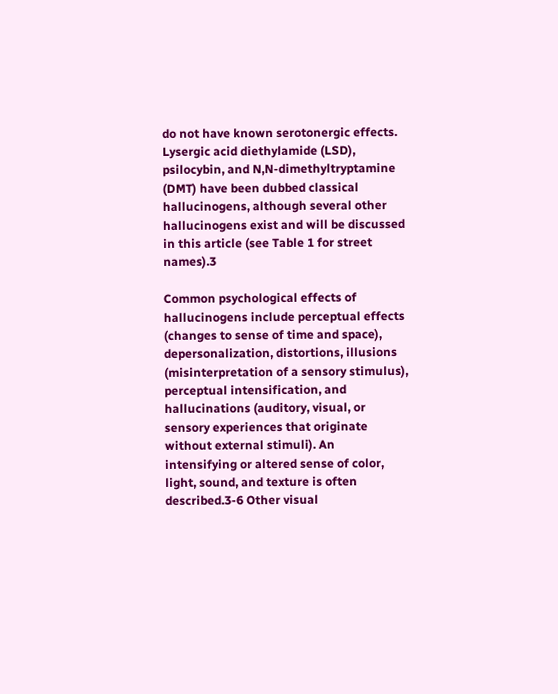do not have known serotonergic effects. Lysergic acid diethylamide (LSD), psilocybin, and N,N-dimethyltryptamine (DMT) have been dubbed classical hallucinogens, although several other hallucinogens exist and will be discussed in this article (see Table 1 for street names).3

Common psychological effects of hallucinogens include perceptual effects (changes to sense of time and space), depersonalization, distortions, illusions (misinterpretation of a sensory stimulus), perceptual intensification, and hallucinations (auditory, visual, or sensory experiences that originate without external stimuli). An intensifying or altered sense of color, light, sound, and texture is often described.3-6 Other visual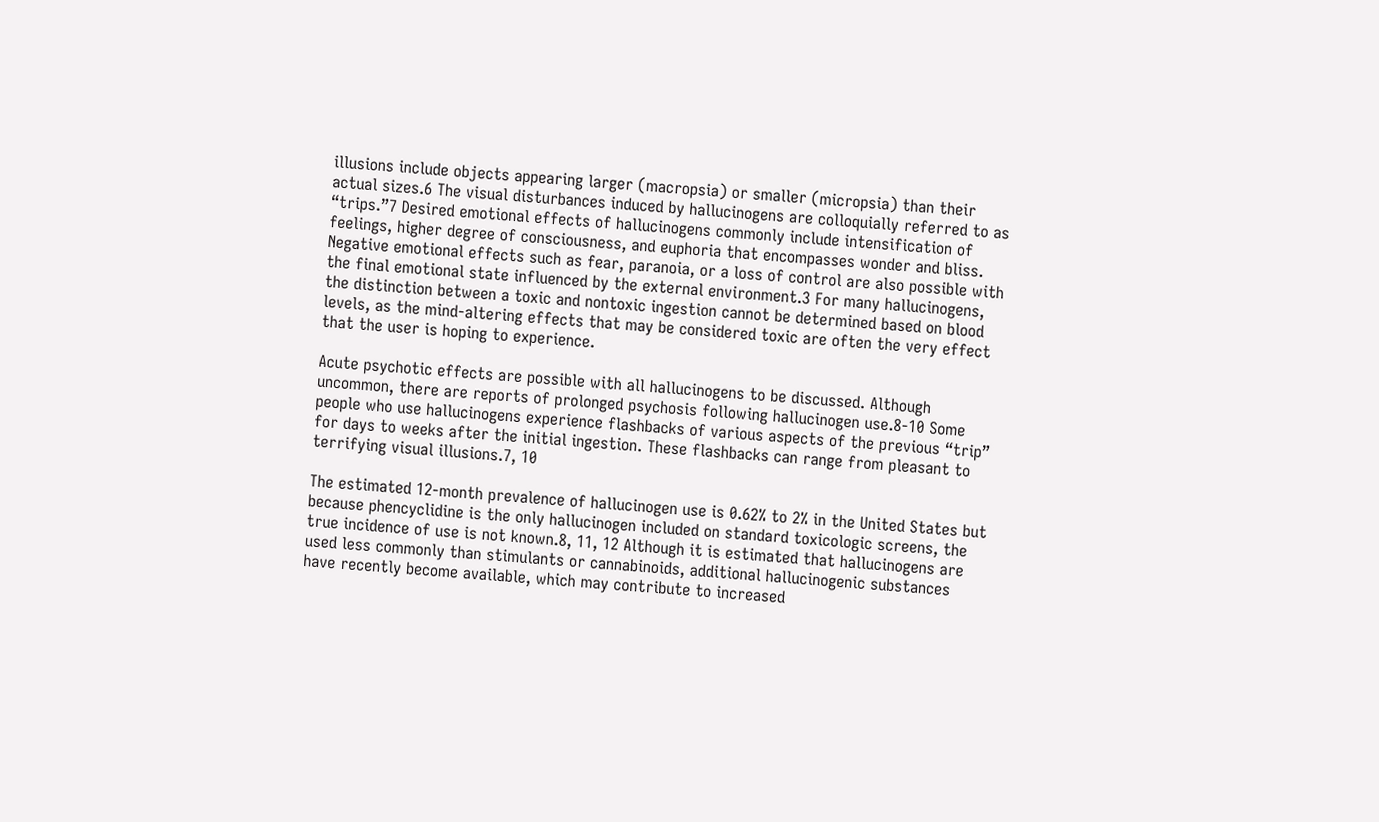illusions include objects appearing larger (macropsia) or smaller (micropsia) than their actual sizes.6 The visual disturbances induced by hallucinogens are colloquially referred to as “trips.”7 Desired emotional effects of hallucinogens commonly include intensification of feelings, higher degree of consciousness, and euphoria that encompasses wonder and bliss. Negative emotional effects such as fear, paranoia, or a loss of control are also possible with the final emotional state influenced by the external environment.3 For many hallucinogens, the distinction between a toxic and nontoxic ingestion cannot be determined based on blood levels, as the mind-altering effects that may be considered toxic are often the very effect that the user is hoping to experience.

Acute psychotic effects are possible with all hallucinogens to be discussed. Although uncommon, there are reports of prolonged psychosis following hallucinogen use.8-10 Some people who use hallucinogens experience flashbacks of various aspects of the previous “trip” for days to weeks after the initial ingestion. These flashbacks can range from pleasant to terrifying visual illusions.7, 10

The estimated 12-month prevalence of hallucinogen use is 0.62% to 2% in the United States but because phencyclidine is the only hallucinogen included on standard toxicologic screens, the true incidence of use is not known.8, 11, 12 Although it is estimated that hallucinogens are used less commonly than stimulants or cannabinoids, additional hallucinogenic substances have recently become available, which may contribute to increased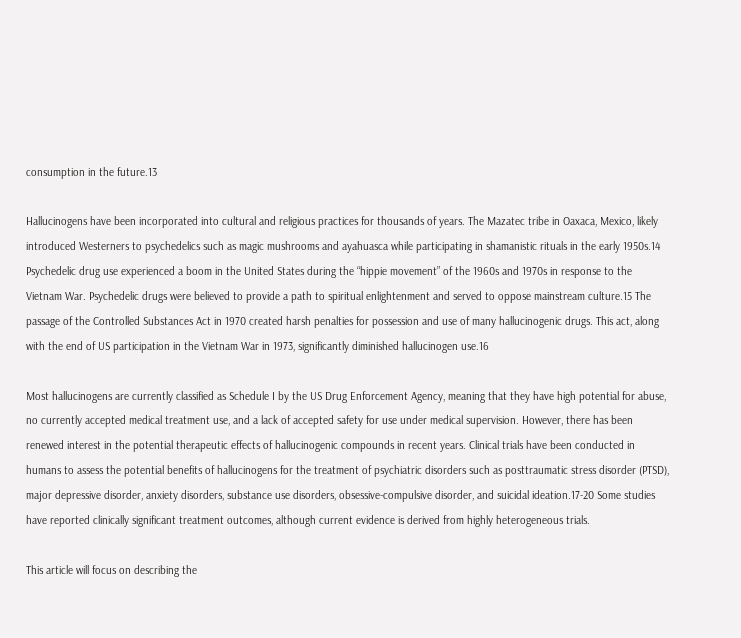consumption in the future.13

Hallucinogens have been incorporated into cultural and religious practices for thousands of years. The Mazatec tribe in Oaxaca, Mexico, likely introduced Westerners to psychedelics such as magic mushrooms and ayahuasca while participating in shamanistic rituals in the early 1950s.14 Psychedelic drug use experienced a boom in the United States during the “hippie movement” of the 1960s and 1970s in response to the Vietnam War. Psychedelic drugs were believed to provide a path to spiritual enlightenment and served to oppose mainstream culture.15 The passage of the Controlled Substances Act in 1970 created harsh penalties for possession and use of many hallucinogenic drugs. This act, along with the end of US participation in the Vietnam War in 1973, significantly diminished hallucinogen use.16

Most hallucinogens are currently classified as Schedule I by the US Drug Enforcement Agency, meaning that they have high potential for abuse, no currently accepted medical treatment use, and a lack of accepted safety for use under medical supervision. However, there has been renewed interest in the potential therapeutic effects of hallucinogenic compounds in recent years. Clinical trials have been conducted in humans to assess the potential benefits of hallucinogens for the treatment of psychiatric disorders such as posttraumatic stress disorder (PTSD), major depressive disorder, anxiety disorders, substance use disorders, obsessive-compulsive disorder, and suicidal ideation.17-20 Some studies have reported clinically significant treatment outcomes, although current evidence is derived from highly heterogeneous trials.

This article will focus on describing the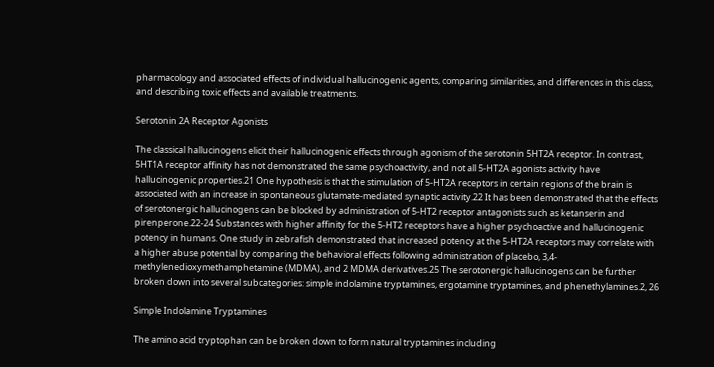pharmacology and associated effects of individual hallucinogenic agents, comparing similarities, and differences in this class, and describing toxic effects and available treatments.

Serotonin 2A Receptor Agonists

The classical hallucinogens elicit their hallucinogenic effects through agonism of the serotonin 5HT2A receptor. In contrast, 5HT1A receptor affinity has not demonstrated the same psychoactivity, and not all 5-HT2A agonists activity have hallucinogenic properties.21 One hypothesis is that the stimulation of 5-HT2A receptors in certain regions of the brain is associated with an increase in spontaneous glutamate-mediated synaptic activity.22 It has been demonstrated that the effects of serotonergic hallucinogens can be blocked by administration of 5-HT2 receptor antagonists such as ketanserin and pirenperone.22-24 Substances with higher affinity for the 5-HT2 receptors have a higher psychoactive and hallucinogenic potency in humans. One study in zebrafish demonstrated that increased potency at the 5-HT2A receptors may correlate with a higher abuse potential by comparing the behavioral effects following administration of placebo, 3,4-methylenedioxymethamphetamine (MDMA), and 2 MDMA derivatives.25 The serotonergic hallucinogens can be further broken down into several subcategories: simple indolamine tryptamines, ergotamine tryptamines, and phenethylamines.2, 26

Simple Indolamine Tryptamines

The amino acid tryptophan can be broken down to form natural tryptamines including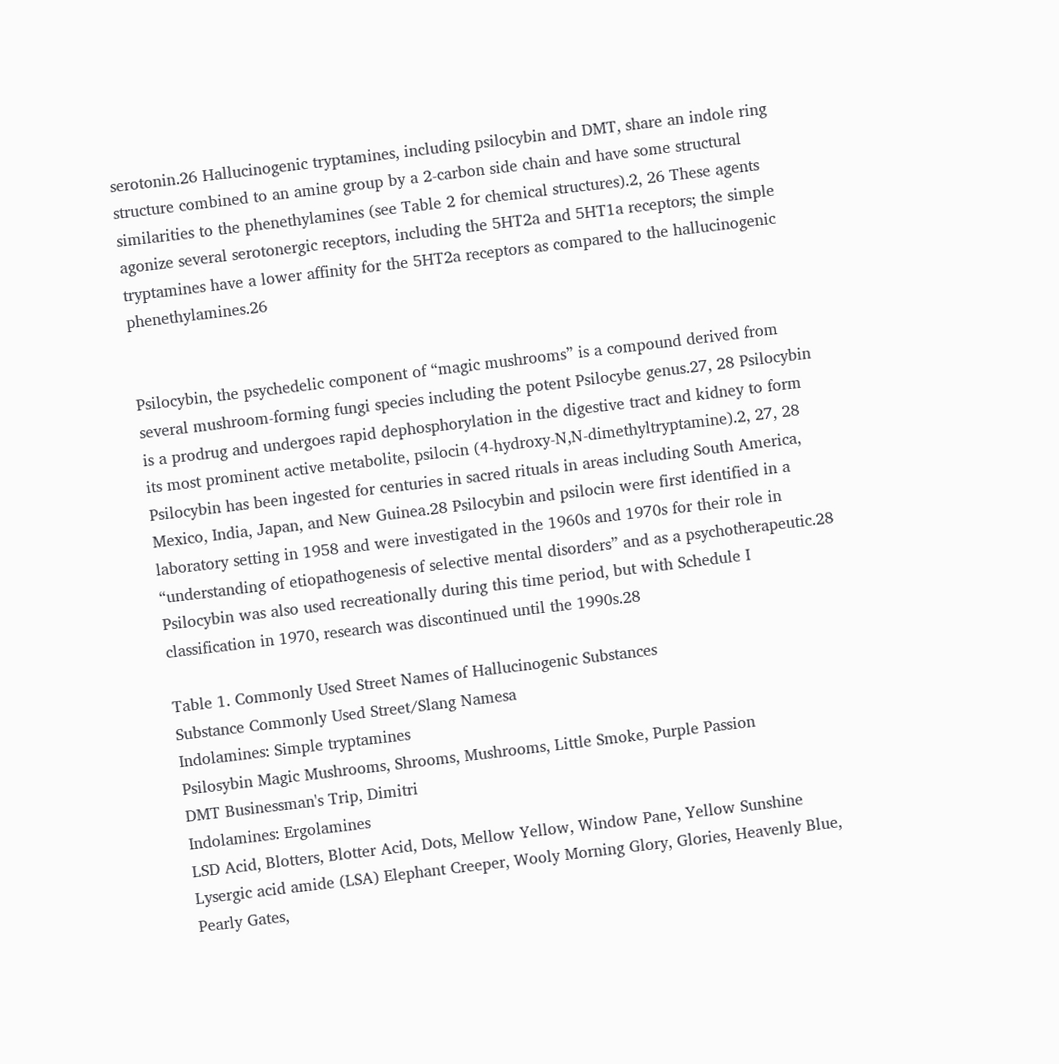serotonin.26 Hallucinogenic tryptamines, including psilocybin and DMT, share an indole ring structure combined to an amine group by a 2-carbon side chain and have some structural similarities to the phenethylamines (see Table 2 for chemical structures).2, 26 These agents agonize several serotonergic receptors, including the 5HT2a and 5HT1a receptors; the simple tryptamines have a lower affinity for the 5HT2a receptors as compared to the hallucinogenic phenethylamines.26


Psilocybin, the psychedelic component of “magic mushrooms” is a compound derived from several mushroom-forming fungi species including the potent Psilocybe genus.27, 28 Psilocybin is a prodrug and undergoes rapid dephosphorylation in the digestive tract and kidney to form its most prominent active metabolite, psilocin (4-hydroxy-N,N-dimethyltryptamine).2, 27, 28 Psilocybin has been ingested for centuries in sacred rituals in areas including South America, Mexico, India, Japan, and New Guinea.28 Psilocybin and psilocin were first identified in a laboratory setting in 1958 and were investigated in the 1960s and 1970s for their role in “understanding of etiopathogenesis of selective mental disorders” and as a psychotherapeutic.28 Psilocybin was also used recreationally during this time period, but with Schedule I classification in 1970, research was discontinued until the 1990s.28

Table 1. Commonly Used Street Names of Hallucinogenic Substances
Substance Commonly Used Street/Slang Namesa
Indolamines: Simple tryptamines
Psilosybin Magic Mushrooms, Shrooms, Mushrooms, Little Smoke, Purple Passion
DMT Businessman's Trip, Dimitri
Indolamines: Ergolamines
LSD Acid, Blotters, Blotter Acid, Dots, Mellow Yellow, Window Pane, Yellow Sunshine
Lysergic acid amide (LSA) Elephant Creeper, Wooly Morning Glory, Glories, Heavenly Blue, Pearly Gates,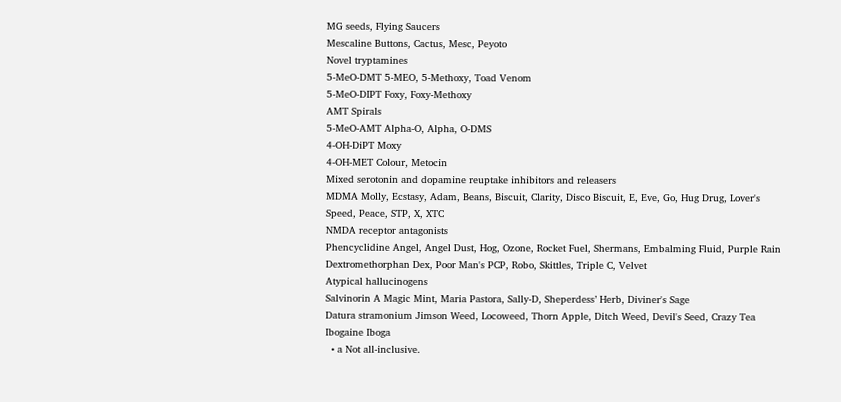MG seeds, Flying Saucers
Mescaline Buttons, Cactus, Mesc, Peyoto
Novel tryptamines
5-MeO-DMT 5-MEO, 5-Methoxy, Toad Venom
5-MeO-DIPT Foxy, Foxy-Methoxy
AMT Spirals
5-MeO-AMT Alpha-O, Alpha, O-DMS
4-OH-DiPT Moxy
4-OH-MET Colour, Metocin
Mixed serotonin and dopamine reuptake inhibitors and releasers
MDMA Molly, Ecstasy, Adam, Beans, Biscuit, Clarity, Disco Biscuit, E, Eve, Go, Hug Drug, Lover's Speed, Peace, STP, X, XTC
NMDA receptor antagonists
Phencyclidine Angel, Angel Dust, Hog, Ozone, Rocket Fuel, Shermans, Embalming Fluid, Purple Rain
Dextromethorphan Dex, Poor Man's PCP, Robo, Skittles, Triple C, Velvet
Atypical hallucinogens
Salvinorin A Magic Mint, Maria Pastora, Sally-D, Sheperdess’ Herb, Diviner's Sage
Datura stramonium Jimson Weed, Locoweed, Thorn Apple, Ditch Weed, Devil's Seed, Crazy Tea
Ibogaine Iboga
  • a Not all-inclusive.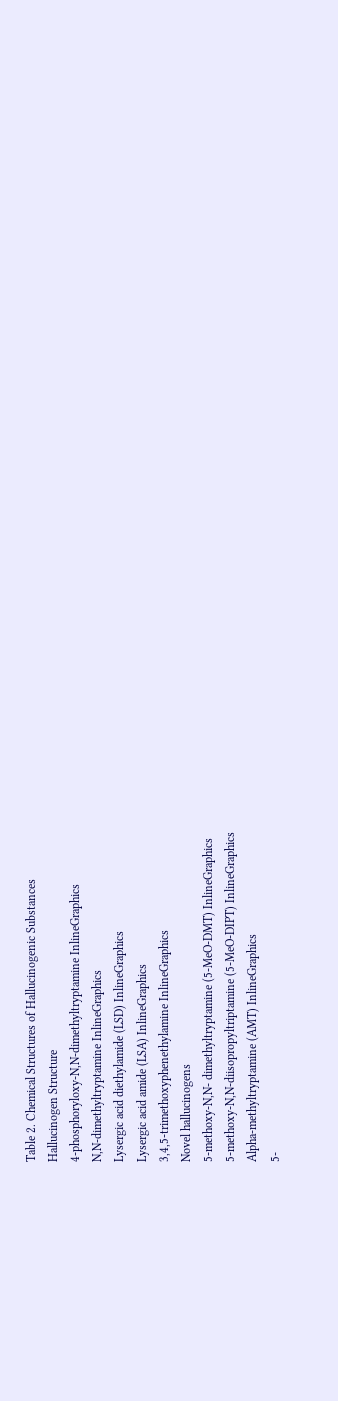Table 2. Chemical Structures of Hallucinogenic Substances
Hallucinogen Structure
4-phosphoryloxy-N,N-dimethyltryptamine InlineGraphics
N,N-dimethyltryptamine InlineGraphics
Lysergic acid diethylamide (LSD) InlineGraphics
Lysergic acid amide (LSA) InlineGraphics
3,4,5-trimethoxyphenethylamine InlineGraphics
Novel hallucinogens
5-methoxy-N,N- dimethyltryptamine (5-MeO-DMT) InlineGraphics
5-methoxy-N,N-diisopropyltriptamine (5-MeO-DIPT) InlineGraphics
Alpha-methyltryptamine (AMT) InlineGraphics
5-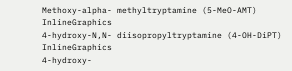Methoxy-alpha- methyltryptamine (5-MeO-AMT) InlineGraphics
4-hydroxy-N,N- diisopropyltryptamine (4-OH-DiPT) InlineGraphics
4-hydroxy-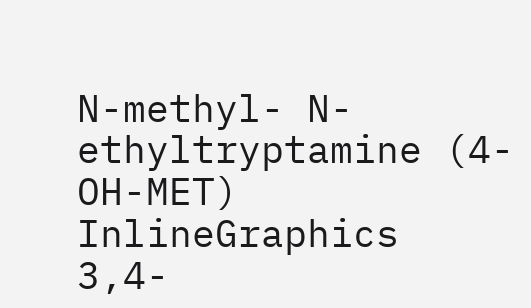N-methyl- N-ethyltryptamine (4-OH-MET) InlineGraphics
3,4-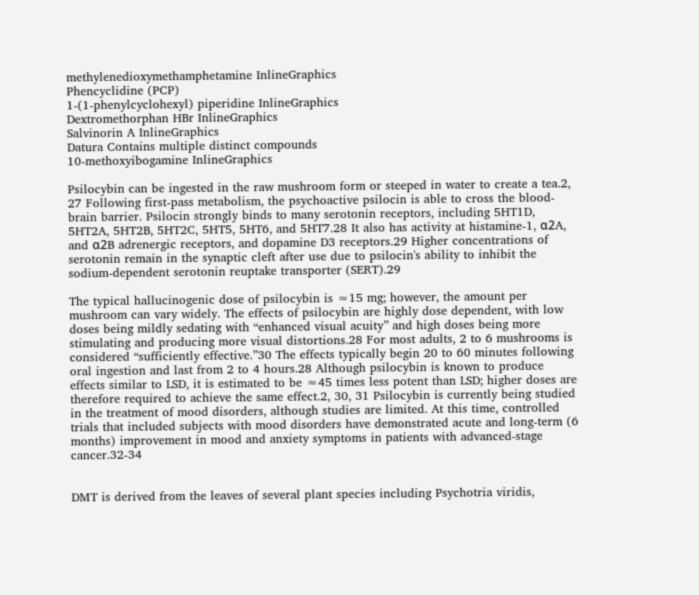methylenedioxymethamphetamine InlineGraphics
Phencyclidine (PCP)
1-(1-phenylcyclohexyl) piperidine InlineGraphics
Dextromethorphan HBr InlineGraphics
Salvinorin A InlineGraphics
Datura Contains multiple distinct compounds
10-methoxyibogamine InlineGraphics

Psilocybin can be ingested in the raw mushroom form or steeped in water to create a tea.2, 27 Following first-pass metabolism, the psychoactive psilocin is able to cross the blood-brain barrier. Psilocin strongly binds to many serotonin receptors, including 5HT1D, 5HT2A, 5HT2B, 5HT2C, 5HT5, 5HT6, and 5HT7.28 It also has activity at histamine-1, α2A, and α2B adrenergic receptors, and dopamine D3 receptors.29 Higher concentrations of serotonin remain in the synaptic cleft after use due to psilocin's ability to inhibit the sodium-dependent serotonin reuptake transporter (SERT).29

The typical hallucinogenic dose of psilocybin is ≈15 mg; however, the amount per mushroom can vary widely. The effects of psilocybin are highly dose dependent, with low doses being mildly sedating with “enhanced visual acuity” and high doses being more stimulating and producing more visual distortions.28 For most adults, 2 to 6 mushrooms is considered “sufficiently effective.”30 The effects typically begin 20 to 60 minutes following oral ingestion and last from 2 to 4 hours.28 Although psilocybin is known to produce effects similar to LSD, it is estimated to be ≈45 times less potent than LSD; higher doses are therefore required to achieve the same effect.2, 30, 31 Psilocybin is currently being studied in the treatment of mood disorders, although studies are limited. At this time, controlled trials that included subjects with mood disorders have demonstrated acute and long-term (6 months) improvement in mood and anxiety symptoms in patients with advanced-stage cancer.32-34


DMT is derived from the leaves of several plant species including Psychotria viridis,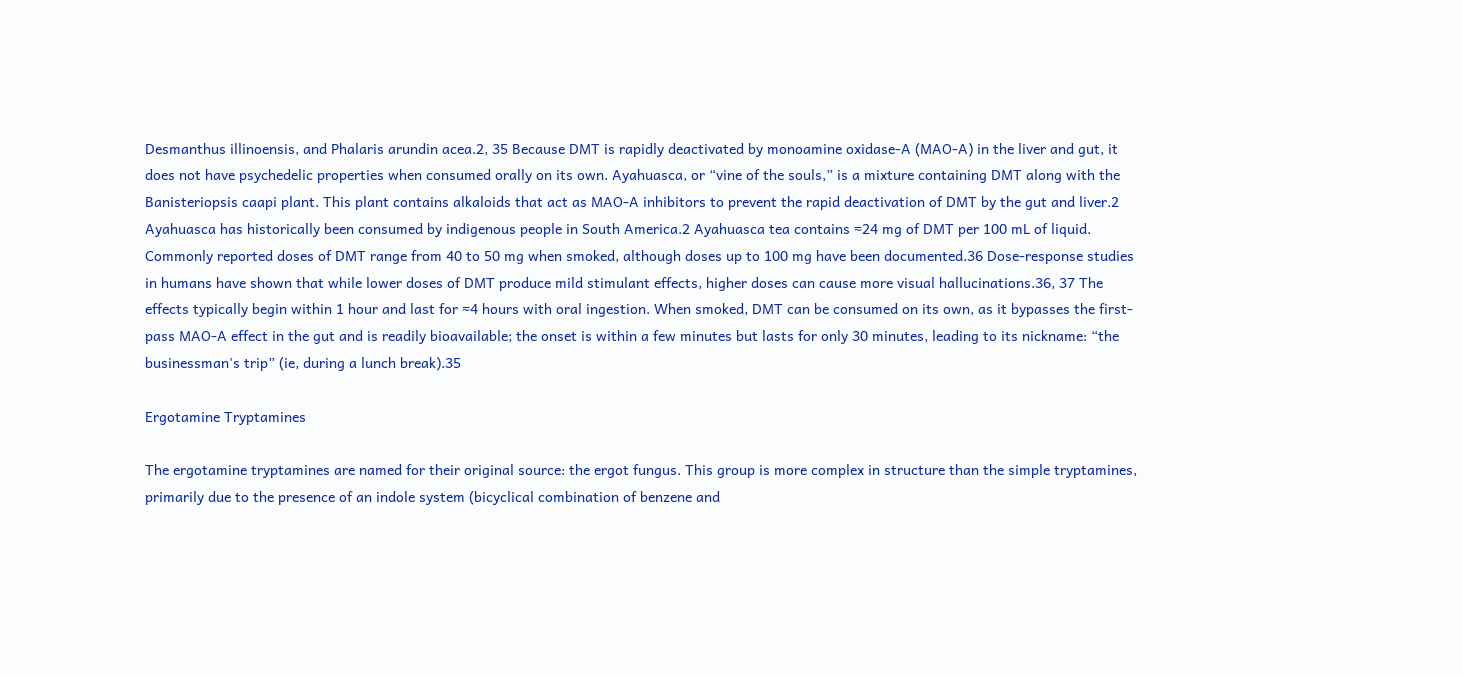Desmanthus illinoensis, and Phalaris arundin acea.2, 35 Because DMT is rapidly deactivated by monoamine oxidase-A (MAO-A) in the liver and gut, it does not have psychedelic properties when consumed orally on its own. Ayahuasca, or “vine of the souls,” is a mixture containing DMT along with the Banisteriopsis caapi plant. This plant contains alkaloids that act as MAO-A inhibitors to prevent the rapid deactivation of DMT by the gut and liver.2 Ayahuasca has historically been consumed by indigenous people in South America.2 Ayahuasca tea contains ≈24 mg of DMT per 100 mL of liquid. Commonly reported doses of DMT range from 40 to 50 mg when smoked, although doses up to 100 mg have been documented.36 Dose-response studies in humans have shown that while lower doses of DMT produce mild stimulant effects, higher doses can cause more visual hallucinations.36, 37 The effects typically begin within 1 hour and last for ≈4 hours with oral ingestion. When smoked, DMT can be consumed on its own, as it bypasses the first-pass MAO-A effect in the gut and is readily bioavailable; the onset is within a few minutes but lasts for only 30 minutes, leading to its nickname: “the businessman's trip” (ie, during a lunch break).35

Ergotamine Tryptamines

The ergotamine tryptamines are named for their original source: the ergot fungus. This group is more complex in structure than the simple tryptamines, primarily due to the presence of an indole system (bicyclical combination of benzene and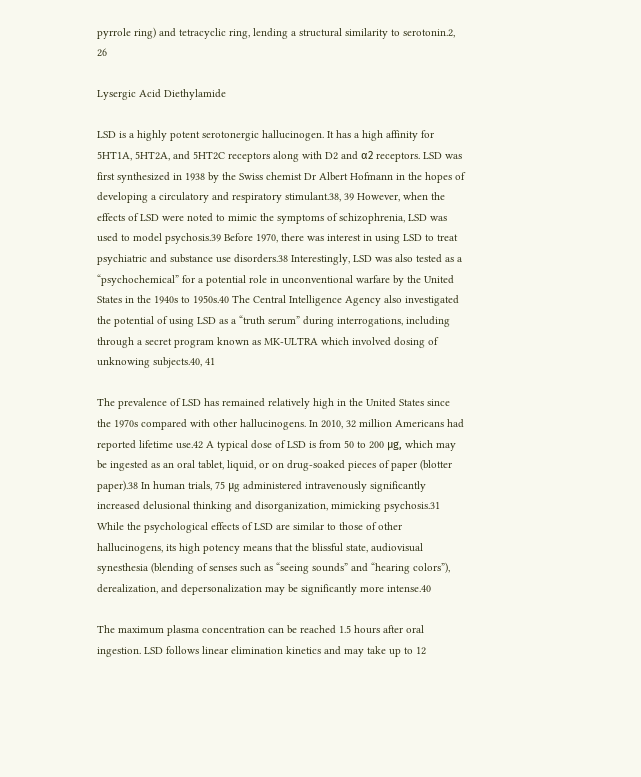pyrrole ring) and tetracyclic ring, lending a structural similarity to serotonin.2, 26

Lysergic Acid Diethylamide

LSD is a highly potent serotonergic hallucinogen. It has a high affinity for 5HT1A, 5HT2A, and 5HT2C receptors along with D2 and α2 receptors. LSD was first synthesized in 1938 by the Swiss chemist Dr Albert Hofmann in the hopes of developing a circulatory and respiratory stimulant.38, 39 However, when the effects of LSD were noted to mimic the symptoms of schizophrenia, LSD was used to model psychosis.39 Before 1970, there was interest in using LSD to treat psychiatric and substance use disorders.38 Interestingly, LSD was also tested as a “psychochemical” for a potential role in unconventional warfare by the United States in the 1940s to 1950s.40 The Central Intelligence Agency also investigated the potential of using LSD as a “truth serum” during interrogations, including through a secret program known as MK-ULTRA which involved dosing of unknowing subjects.40, 41

The prevalence of LSD has remained relatively high in the United States since the 1970s compared with other hallucinogens. In 2010, 32 million Americans had reported lifetime use.42 A typical dose of LSD is from 50 to 200 μg, which may be ingested as an oral tablet, liquid, or on drug-soaked pieces of paper (blotter paper).38 In human trials, 75 μg administered intravenously significantly increased delusional thinking and disorganization, mimicking psychosis.31 While the psychological effects of LSD are similar to those of other hallucinogens, its high potency means that the blissful state, audiovisual synesthesia (blending of senses such as “seeing sounds” and “hearing colors”), derealization, and depersonalization may be significantly more intense.40

The maximum plasma concentration can be reached 1.5 hours after oral ingestion. LSD follows linear elimination kinetics and may take up to 12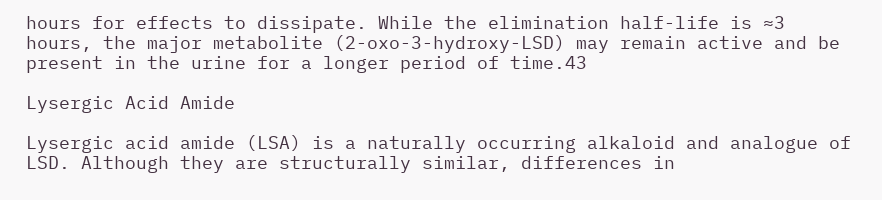hours for effects to dissipate. While the elimination half-life is ≈3 hours, the major metabolite (2-oxo-3-hydroxy-LSD) may remain active and be present in the urine for a longer period of time.43

Lysergic Acid Amide

Lysergic acid amide (LSA) is a naturally occurring alkaloid and analogue of LSD. Although they are structurally similar, differences in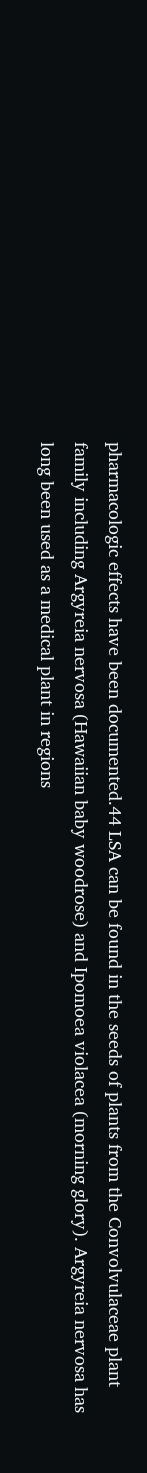pharmacologic effects have been documented.44 LSA can be found in the seeds of plants from the Convolvulaceae plant family including Argyreia nervosa (Hawaiian baby woodrose) and Ipomoea violacea (morning glory). Argyreia nervosa has long been used as a medical plant in regions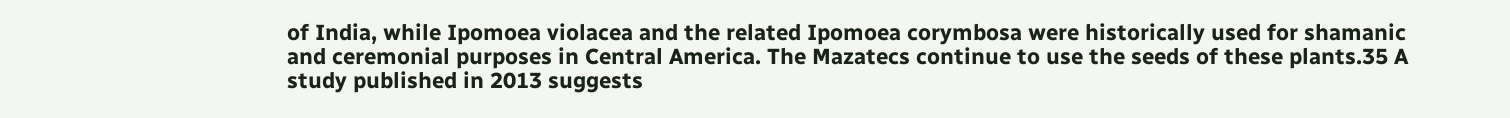of India, while Ipomoea violacea and the related Ipomoea corymbosa were historically used for shamanic and ceremonial purposes in Central America. The Mazatecs continue to use the seeds of these plants.35 A study published in 2013 suggests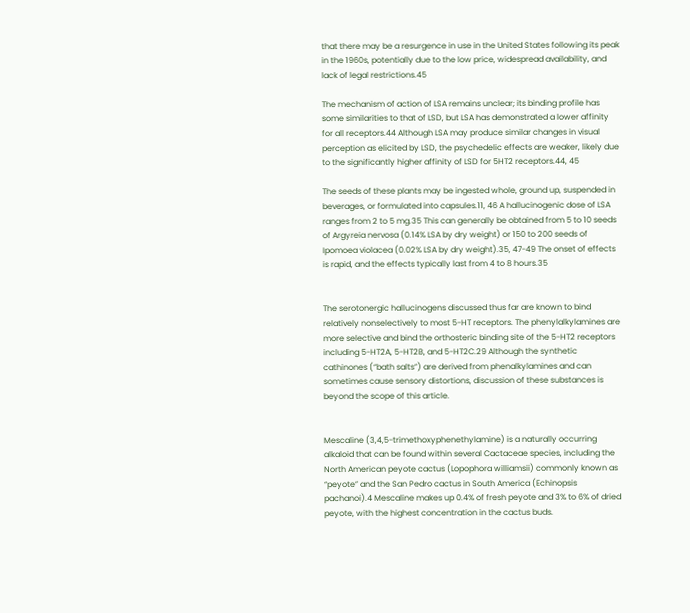that there may be a resurgence in use in the United States following its peak in the 1960s, potentially due to the low price, widespread availability, and lack of legal restrictions.45

The mechanism of action of LSA remains unclear; its binding profile has some similarities to that of LSD, but LSA has demonstrated a lower affinity for all receptors.44 Although LSA may produce similar changes in visual perception as elicited by LSD, the psychedelic effects are weaker, likely due to the significantly higher affinity of LSD for 5HT2 receptors.44, 45

The seeds of these plants may be ingested whole, ground up, suspended in beverages, or formulated into capsules.11, 46 A hallucinogenic dose of LSA ranges from 2 to 5 mg.35 This can generally be obtained from 5 to 10 seeds of Argyreia nervosa (0.14% LSA by dry weight) or 150 to 200 seeds of Ipomoea violacea (0.02% LSA by dry weight).35, 47-49 The onset of effects is rapid, and the effects typically last from 4 to 8 hours.35


The serotonergic hallucinogens discussed thus far are known to bind relatively nonselectively to most 5-HT receptors. The phenylalkylamines are more selective and bind the orthosteric binding site of the 5-HT2 receptors including 5-HT2A, 5-HT2B, and 5-HT2C.29 Although the synthetic cathinones (“bath salts”) are derived from phenalkylamines and can sometimes cause sensory distortions, discussion of these substances is beyond the scope of this article.


Mescaline (3,4,5-trimethoxyphenethylamine) is a naturally occurring alkaloid that can be found within several Cactaceae species, including the North American peyote cactus (Lopophora williamsii) commonly known as “peyote” and the San Pedro cactus in South America (Echinopsis pachanoi).4 Mescaline makes up 0.4% of fresh peyote and 3% to 6% of dried peyote, with the highest concentration in the cactus buds.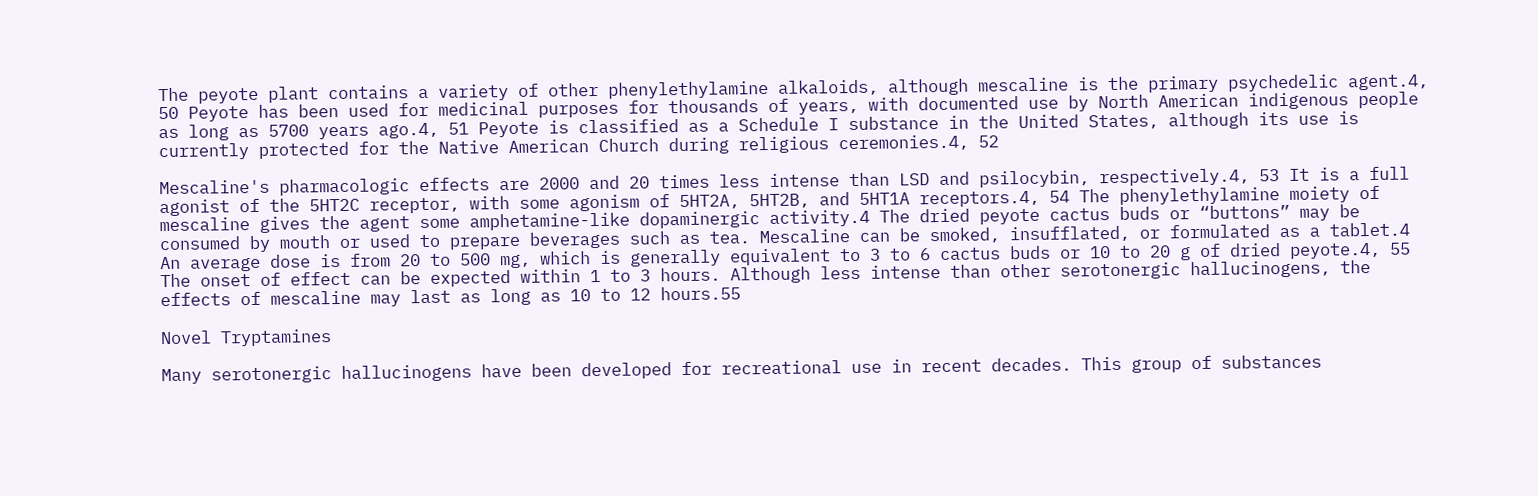The peyote plant contains a variety of other phenylethylamine alkaloids, although mescaline is the primary psychedelic agent.4, 50 Peyote has been used for medicinal purposes for thousands of years, with documented use by North American indigenous people as long as 5700 years ago.4, 51 Peyote is classified as a Schedule I substance in the United States, although its use is currently protected for the Native American Church during religious ceremonies.4, 52

Mescaline's pharmacologic effects are 2000 and 20 times less intense than LSD and psilocybin, respectively.4, 53 It is a full agonist of the 5HT2C receptor, with some agonism of 5HT2A, 5HT2B, and 5HT1A receptors.4, 54 The phenylethylamine moiety of mescaline gives the agent some amphetamine-like dopaminergic activity.4 The dried peyote cactus buds or “buttons” may be consumed by mouth or used to prepare beverages such as tea. Mescaline can be smoked, insufflated, or formulated as a tablet.4 An average dose is from 20 to 500 mg, which is generally equivalent to 3 to 6 cactus buds or 10 to 20 g of dried peyote.4, 55 The onset of effect can be expected within 1 to 3 hours. Although less intense than other serotonergic hallucinogens, the effects of mescaline may last as long as 10 to 12 hours.55

Novel Tryptamines

Many serotonergic hallucinogens have been developed for recreational use in recent decades. This group of substances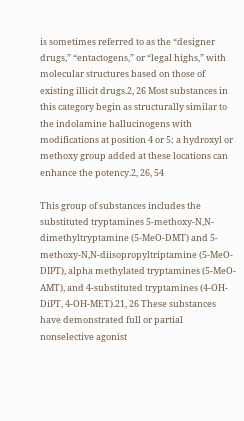is sometimes referred to as the “designer drugs,” “entactogens,” or “legal highs,” with molecular structures based on those of existing illicit drugs.2, 26 Most substances in this category begin as structurally similar to the indolamine hallucinogens with modifications at position 4 or 5; a hydroxyl or methoxy group added at these locations can enhance the potency.2, 26, 54

This group of substances includes the substituted tryptamines 5-methoxy-N,N-dimethyltryptamine (5-MeO-DMT) and 5-methoxy-N,N-diisopropyltriptamine (5-MeO-DIPT), alpha methylated tryptamines (5-MeO-AMT), and 4-substituted tryptamines (4-OH-DiPT, 4-OH-MET).21, 26 These substances have demonstrated full or partial nonselective agonist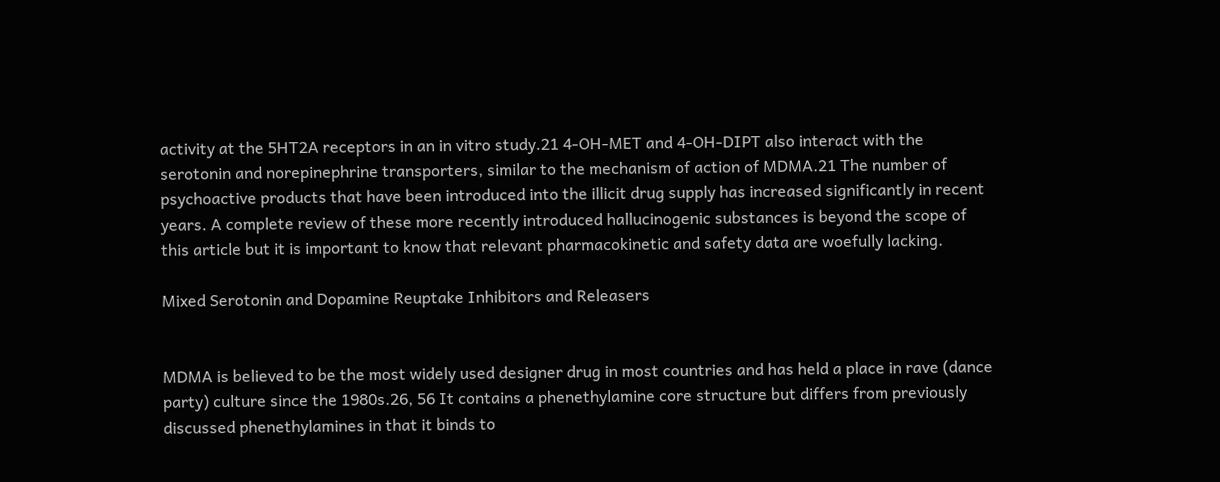activity at the 5HT2A receptors in an in vitro study.21 4-OH-MET and 4-OH-DIPT also interact with the serotonin and norepinephrine transporters, similar to the mechanism of action of MDMA.21 The number of psychoactive products that have been introduced into the illicit drug supply has increased significantly in recent years. A complete review of these more recently introduced hallucinogenic substances is beyond the scope of this article but it is important to know that relevant pharmacokinetic and safety data are woefully lacking.

Mixed Serotonin and Dopamine Reuptake Inhibitors and Releasers


MDMA is believed to be the most widely used designer drug in most countries and has held a place in rave (dance party) culture since the 1980s.26, 56 It contains a phenethylamine core structure but differs from previously discussed phenethylamines in that it binds to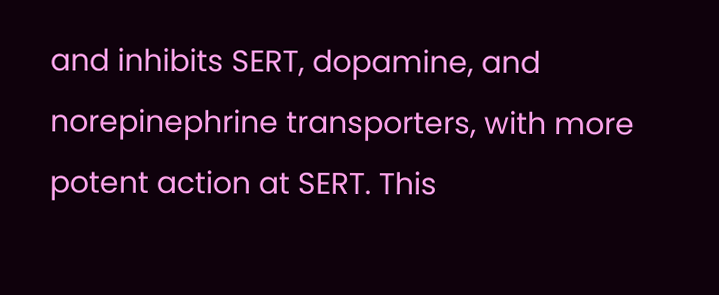and inhibits SERT, dopamine, and norepinephrine transporters, with more potent action at SERT. This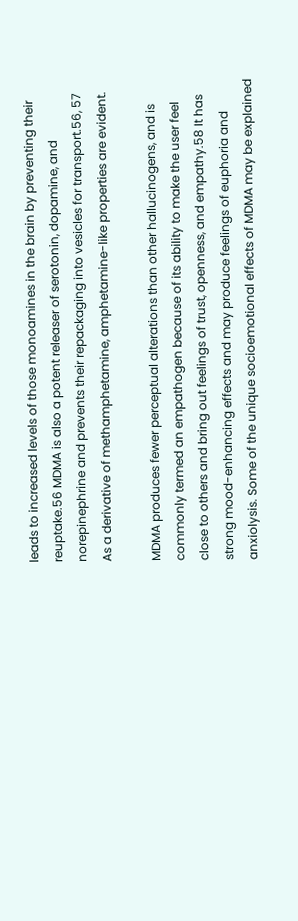leads to increased levels of those monoamines in the brain by preventing their reuptake.56 MDMA is also a potent releaser of serotonin, dopamine, and norepinephrine and prevents their repackaging into vesicles for transport.56, 57 As a derivative of methamphetamine, amphetamine-like properties are evident.

MDMA produces fewer perceptual alterations than other hallucinogens, and is commonly termed an empathogen because of its ability to make the user feel close to others and bring out feelings of trust, openness, and empathy.58 It has strong mood-enhancing effects and may produce feelings of euphoria and anxiolysis. Some of the unique socioemotional effects of MDMA may be explained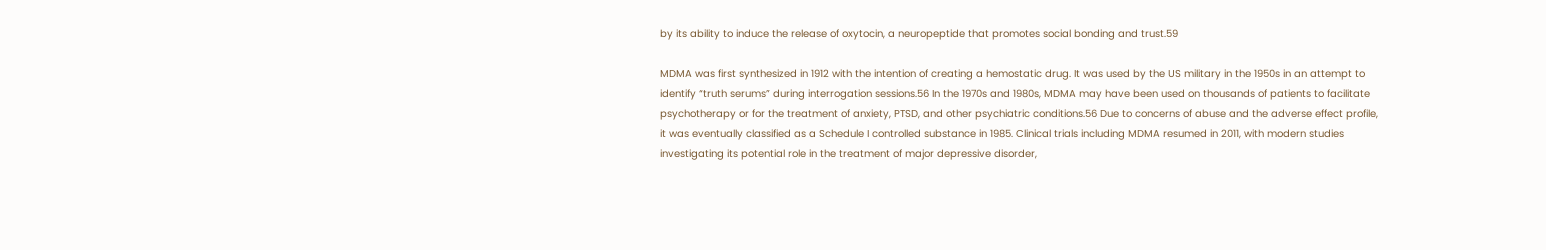by its ability to induce the release of oxytocin, a neuropeptide that promotes social bonding and trust.59

MDMA was first synthesized in 1912 with the intention of creating a hemostatic drug. It was used by the US military in the 1950s in an attempt to identify “truth serums” during interrogation sessions.56 In the 1970s and 1980s, MDMA may have been used on thousands of patients to facilitate psychotherapy or for the treatment of anxiety, PTSD, and other psychiatric conditions.56 Due to concerns of abuse and the adverse effect profile, it was eventually classified as a Schedule I controlled substance in 1985. Clinical trials including MDMA resumed in 2011, with modern studies investigating its potential role in the treatment of major depressive disorder,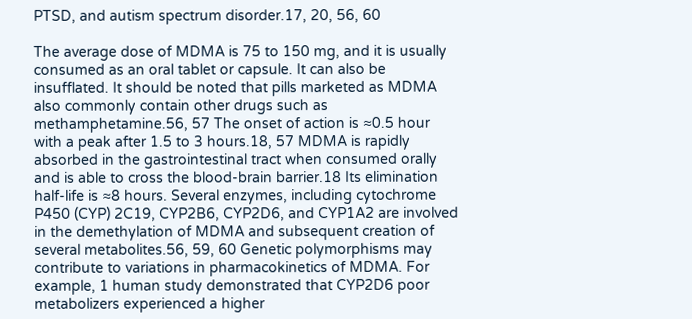PTSD, and autism spectrum disorder.17, 20, 56, 60

The average dose of MDMA is 75 to 150 mg, and it is usually consumed as an oral tablet or capsule. It can also be insufflated. It should be noted that pills marketed as MDMA also commonly contain other drugs such as methamphetamine.56, 57 The onset of action is ≈0.5 hour with a peak after 1.5 to 3 hours.18, 57 MDMA is rapidly absorbed in the gastrointestinal tract when consumed orally and is able to cross the blood-brain barrier.18 Its elimination half-life is ≈8 hours. Several enzymes, including cytochrome P450 (CYP) 2C19, CYP2B6, CYP2D6, and CYP1A2 are involved in the demethylation of MDMA and subsequent creation of several metabolites.56, 59, 60 Genetic polymorphisms may contribute to variations in pharmacokinetics of MDMA. For example, 1 human study demonstrated that CYP2D6 poor metabolizers experienced a higher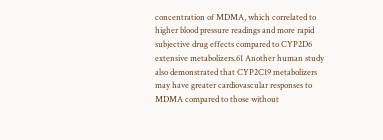concentration of MDMA, which correlated to higher blood pressure readings and more rapid subjective drug effects compared to CYP2D6 extensive metabolizers.61 Another human study also demonstrated that CYP2C19 metabolizers may have greater cardiovascular responses to MDMA compared to those without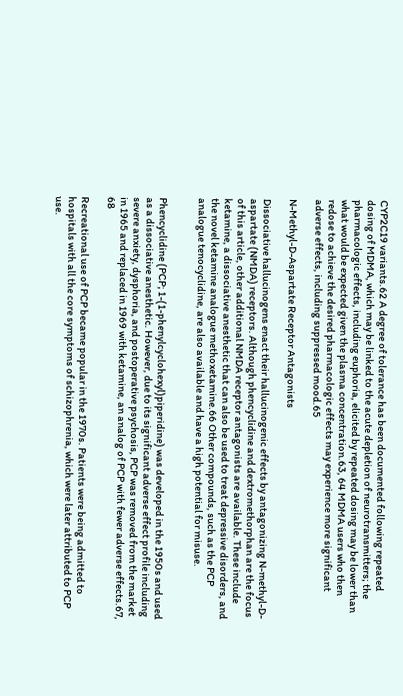CYP2C19 variants.62 A degree of tolerance has been documented following repeated dosing of MDMA, which may be linked to the acute depletion of neurotransmitters; the pharmacologic effects, including euphoria, elicited by repeated dosing may be lower than what would be expected given the plasma concentration.63, 64 MDMA users who then redose to achieve the desired pharmacologic effects may experience more significant adverse effects, including suppressed mood.65

N-Methyl-D-Aspartate Receptor Antagonists

Dissociative hallucinogens enact their hallucinogenic effects by antagonizing N-methyl-D-aspartate (NMDA) receptors. Although phencyclidine and dextromethorphan are the focus of this article, other additional NMDA receptor antagonists are available. These include ketamine, a dissociative anesthetic that can also be used to treat depressive disorders, and the novel ketamine analogue methoxetamine.66 Other compounds, such as the PCP analogue tenocyclidine, are also available and have a high potential for misuse.


Phencyclidine (PCP; 1-(1-phenylcyclohexyl)piperidine) was developed in the 1950s and used as a dissociative anesthetic. However, due to its significant adverse effect profile including severe anxiety, dysphoria, and postoperative psychosis, PCP was removed from the market in 1965 and replaced in 1969 with ketamine, an analog of PCP with fewer adverse effects.67, 68

Recreational use of PCP became popular in the 1970s. Patients were being admitted to hospitals with all the core symptoms of schizophrenia, which were later attributed to PCP use.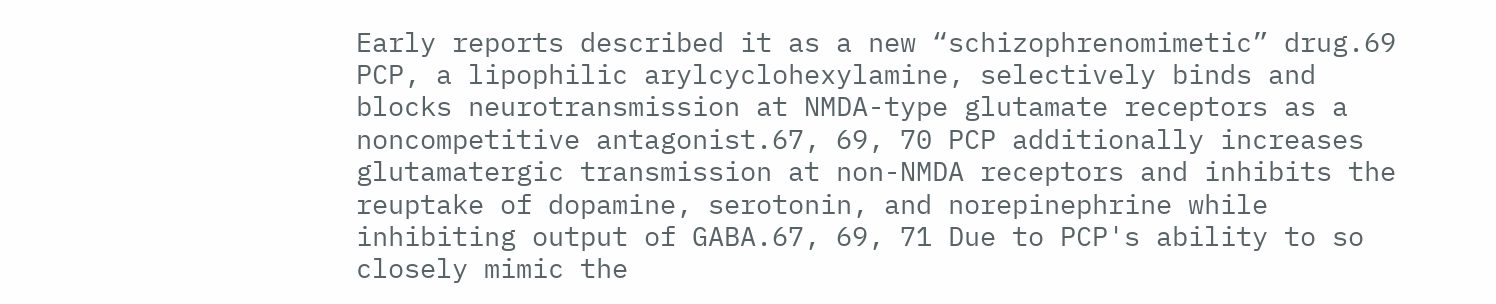Early reports described it as a new “schizophrenomimetic” drug.69 PCP, a lipophilic arylcyclohexylamine, selectively binds and blocks neurotransmission at NMDA-type glutamate receptors as a noncompetitive antagonist.67, 69, 70 PCP additionally increases glutamatergic transmission at non-NMDA receptors and inhibits the reuptake of dopamine, serotonin, and norepinephrine while inhibiting output of GABA.67, 69, 71 Due to PCP's ability to so closely mimic the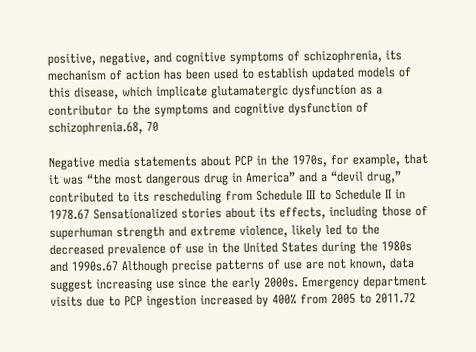positive, negative, and cognitive symptoms of schizophrenia, its mechanism of action has been used to establish updated models of this disease, which implicate glutamatergic dysfunction as a contributor to the symptoms and cognitive dysfunction of schizophrenia.68, 70

Negative media statements about PCP in the 1970s, for example, that it was “the most dangerous drug in America” and a “devil drug,” contributed to its rescheduling from Schedule III to Schedule II in 1978.67 Sensationalized stories about its effects, including those of superhuman strength and extreme violence, likely led to the decreased prevalence of use in the United States during the 1980s and 1990s.67 Although precise patterns of use are not known, data suggest increasing use since the early 2000s. Emergency department visits due to PCP ingestion increased by 400% from 2005 to 2011.72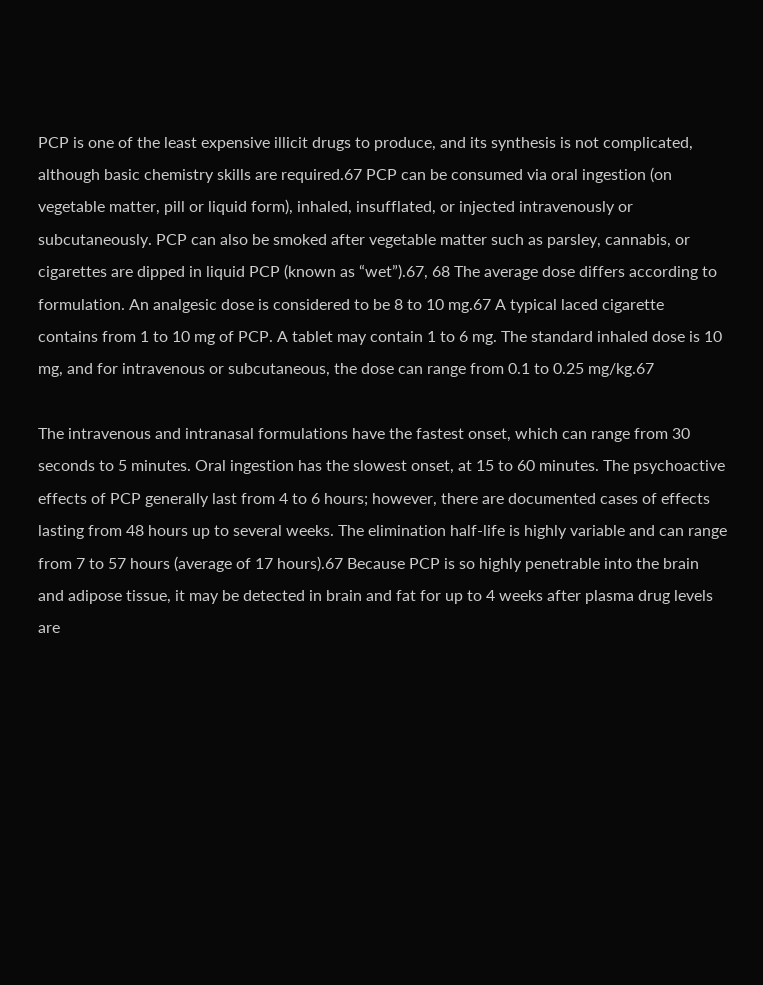PCP is one of the least expensive illicit drugs to produce, and its synthesis is not complicated, although basic chemistry skills are required.67 PCP can be consumed via oral ingestion (on vegetable matter, pill or liquid form), inhaled, insufflated, or injected intravenously or subcutaneously. PCP can also be smoked after vegetable matter such as parsley, cannabis, or cigarettes are dipped in liquid PCP (known as “wet”).67, 68 The average dose differs according to formulation. An analgesic dose is considered to be 8 to 10 mg.67 A typical laced cigarette contains from 1 to 10 mg of PCP. A tablet may contain 1 to 6 mg. The standard inhaled dose is 10 mg, and for intravenous or subcutaneous, the dose can range from 0.1 to 0.25 mg/kg.67

The intravenous and intranasal formulations have the fastest onset, which can range from 30 seconds to 5 minutes. Oral ingestion has the slowest onset, at 15 to 60 minutes. The psychoactive effects of PCP generally last from 4 to 6 hours; however, there are documented cases of effects lasting from 48 hours up to several weeks. The elimination half-life is highly variable and can range from 7 to 57 hours (average of 17 hours).67 Because PCP is so highly penetrable into the brain and adipose tissue, it may be detected in brain and fat for up to 4 weeks after plasma drug levels are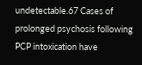undetectable.67 Cases of prolonged psychosis following PCP intoxication have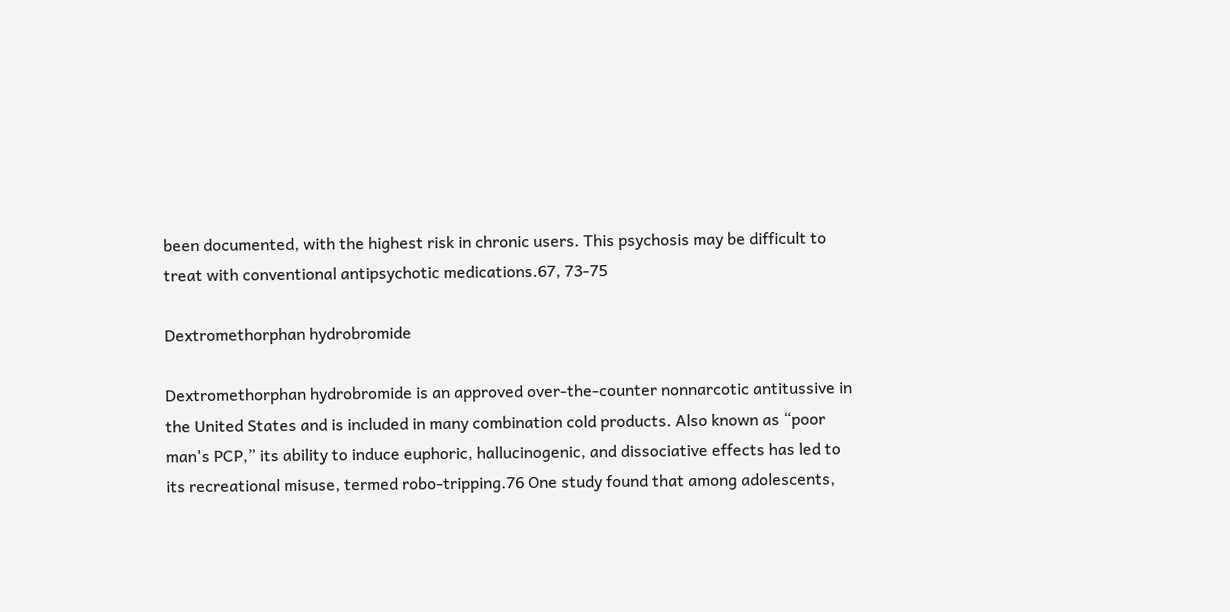been documented, with the highest risk in chronic users. This psychosis may be difficult to treat with conventional antipsychotic medications.67, 73-75

Dextromethorphan hydrobromide

Dextromethorphan hydrobromide is an approved over-the-counter nonnarcotic antitussive in the United States and is included in many combination cold products. Also known as “poor man's PCP,” its ability to induce euphoric, hallucinogenic, and dissociative effects has led to its recreational misuse, termed robo-tripping.76 One study found that among adolescents,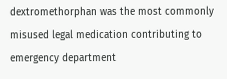dextromethorphan was the most commonly misused legal medication contributing to emergency department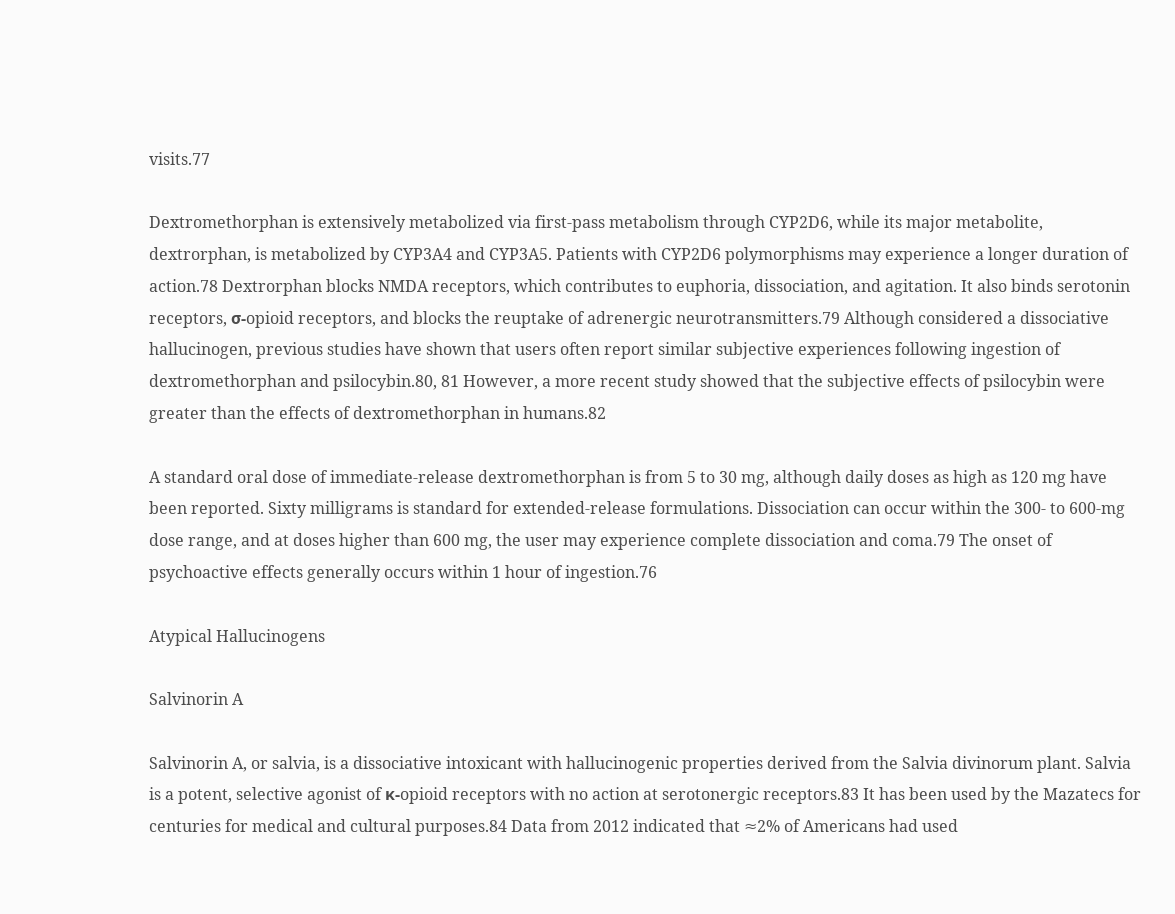visits.77

Dextromethorphan is extensively metabolized via first-pass metabolism through CYP2D6, while its major metabolite, dextrorphan, is metabolized by CYP3A4 and CYP3A5. Patients with CYP2D6 polymorphisms may experience a longer duration of action.78 Dextrorphan blocks NMDA receptors, which contributes to euphoria, dissociation, and agitation. It also binds serotonin receptors, σ-opioid receptors, and blocks the reuptake of adrenergic neurotransmitters.79 Although considered a dissociative hallucinogen, previous studies have shown that users often report similar subjective experiences following ingestion of dextromethorphan and psilocybin.80, 81 However, a more recent study showed that the subjective effects of psilocybin were greater than the effects of dextromethorphan in humans.82

A standard oral dose of immediate-release dextromethorphan is from 5 to 30 mg, although daily doses as high as 120 mg have been reported. Sixty milligrams is standard for extended-release formulations. Dissociation can occur within the 300- to 600-mg dose range, and at doses higher than 600 mg, the user may experience complete dissociation and coma.79 The onset of psychoactive effects generally occurs within 1 hour of ingestion.76

Atypical Hallucinogens

Salvinorin A

Salvinorin A, or salvia, is a dissociative intoxicant with hallucinogenic properties derived from the Salvia divinorum plant. Salvia is a potent, selective agonist of κ-opioid receptors with no action at serotonergic receptors.83 It has been used by the Mazatecs for centuries for medical and cultural purposes.84 Data from 2012 indicated that ≈2% of Americans had used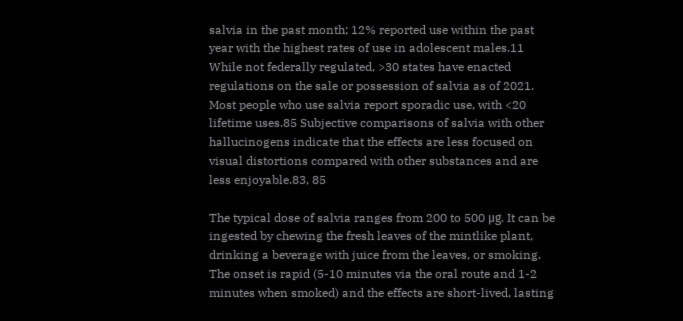salvia in the past month; 12% reported use within the past year with the highest rates of use in adolescent males.11 While not federally regulated, >30 states have enacted regulations on the sale or possession of salvia as of 2021. Most people who use salvia report sporadic use, with <20 lifetime uses.85 Subjective comparisons of salvia with other hallucinogens indicate that the effects are less focused on visual distortions compared with other substances and are less enjoyable.83, 85

The typical dose of salvia ranges from 200 to 500 μg. It can be ingested by chewing the fresh leaves of the mintlike plant, drinking a beverage with juice from the leaves, or smoking. The onset is rapid (5-10 minutes via the oral route and 1-2 minutes when smoked) and the effects are short-lived, lasting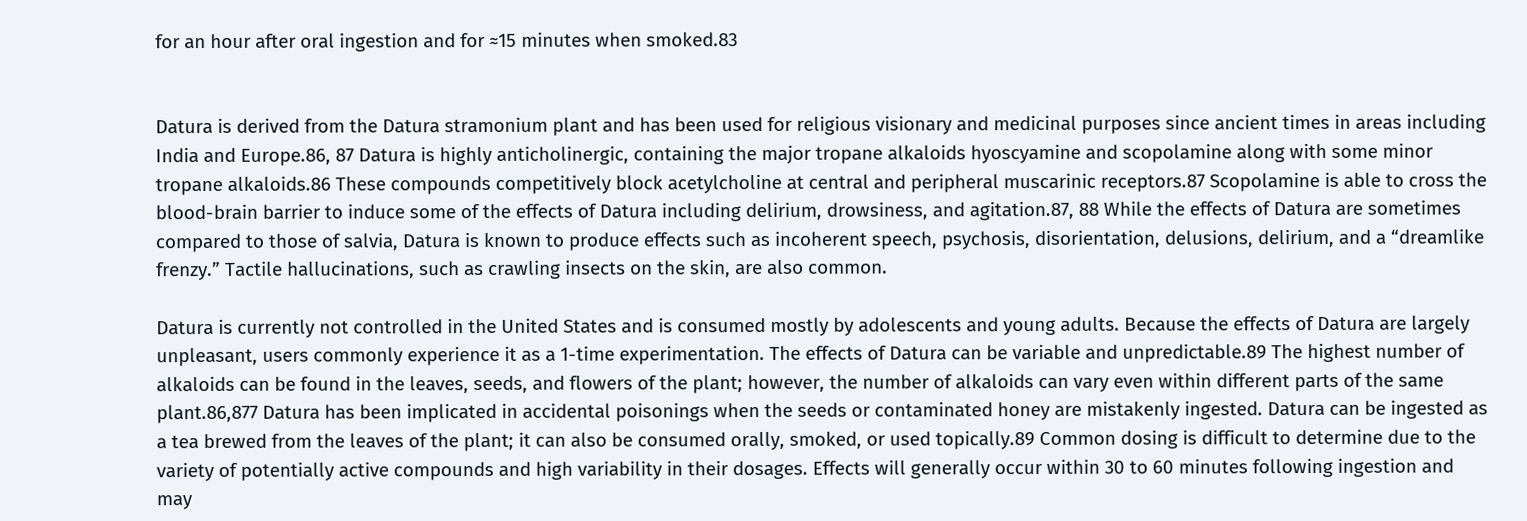for an hour after oral ingestion and for ≈15 minutes when smoked.83


Datura is derived from the Datura stramonium plant and has been used for religious visionary and medicinal purposes since ancient times in areas including India and Europe.86, 87 Datura is highly anticholinergic, containing the major tropane alkaloids hyoscyamine and scopolamine along with some minor tropane alkaloids.86 These compounds competitively block acetylcholine at central and peripheral muscarinic receptors.87 Scopolamine is able to cross the blood-brain barrier to induce some of the effects of Datura including delirium, drowsiness, and agitation.87, 88 While the effects of Datura are sometimes compared to those of salvia, Datura is known to produce effects such as incoherent speech, psychosis, disorientation, delusions, delirium, and a “dreamlike frenzy.” Tactile hallucinations, such as crawling insects on the skin, are also common.

Datura is currently not controlled in the United States and is consumed mostly by adolescents and young adults. Because the effects of Datura are largely unpleasant, users commonly experience it as a 1-time experimentation. The effects of Datura can be variable and unpredictable.89 The highest number of alkaloids can be found in the leaves, seeds, and flowers of the plant; however, the number of alkaloids can vary even within different parts of the same plant.86,877 Datura has been implicated in accidental poisonings when the seeds or contaminated honey are mistakenly ingested. Datura can be ingested as a tea brewed from the leaves of the plant; it can also be consumed orally, smoked, or used topically.89 Common dosing is difficult to determine due to the variety of potentially active compounds and high variability in their dosages. Effects will generally occur within 30 to 60 minutes following ingestion and may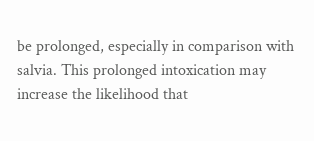be prolonged, especially in comparison with salvia. This prolonged intoxication may increase the likelihood that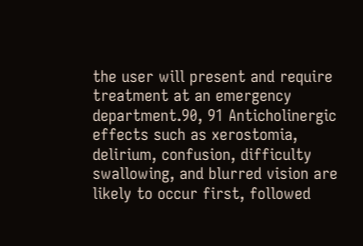the user will present and require treatment at an emergency department.90, 91 Anticholinergic effects such as xerostomia, delirium, confusion, difficulty swallowing, and blurred vision are likely to occur first, followed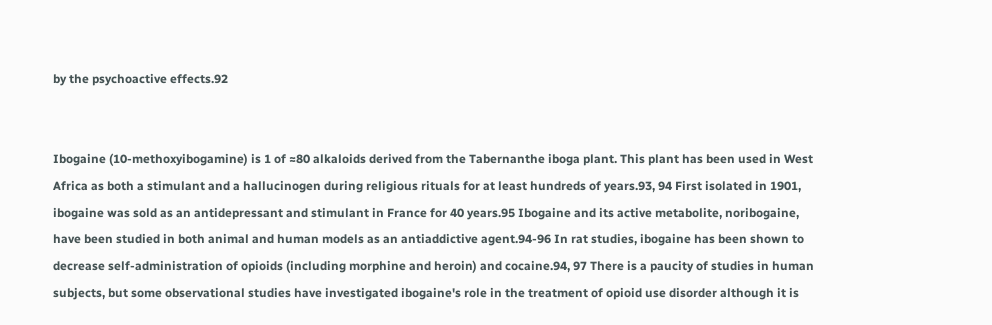by the psychoactive effects.92


Ibogaine (10-methoxyibogamine) is 1 of ≈80 alkaloids derived from the Tabernanthe iboga plant. This plant has been used in West Africa as both a stimulant and a hallucinogen during religious rituals for at least hundreds of years.93, 94 First isolated in 1901, ibogaine was sold as an antidepressant and stimulant in France for 40 years.95 Ibogaine and its active metabolite, noribogaine, have been studied in both animal and human models as an antiaddictive agent.94-96 In rat studies, ibogaine has been shown to decrease self-administration of opioids (including morphine and heroin) and cocaine.94, 97 There is a paucity of studies in human subjects, but some observational studies have investigated ibogaine's role in the treatment of opioid use disorder although it is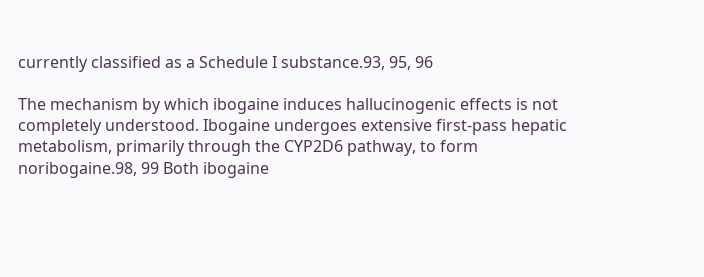currently classified as a Schedule I substance.93, 95, 96

The mechanism by which ibogaine induces hallucinogenic effects is not completely understood. Ibogaine undergoes extensive first-pass hepatic metabolism, primarily through the CYP2D6 pathway, to form noribogaine.98, 99 Both ibogaine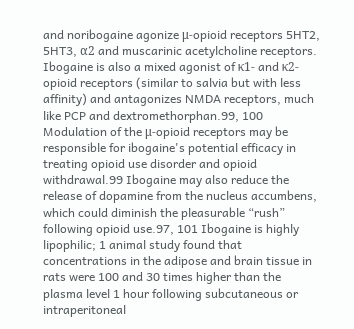and noribogaine agonize μ-opioid receptors 5HT2, 5HT3, α2 and muscarinic acetylcholine receptors. Ibogaine is also a mixed agonist of κ1- and κ2-opioid receptors (similar to salvia but with less affinity) and antagonizes NMDA receptors, much like PCP and dextromethorphan.99, 100 Modulation of the μ-opioid receptors may be responsible for ibogaine's potential efficacy in treating opioid use disorder and opioid withdrawal.99 Ibogaine may also reduce the release of dopamine from the nucleus accumbens, which could diminish the pleasurable “rush” following opioid use.97, 101 Ibogaine is highly lipophilic; 1 animal study found that concentrations in the adipose and brain tissue in rats were 100 and 30 times higher than the plasma level 1 hour following subcutaneous or intraperitoneal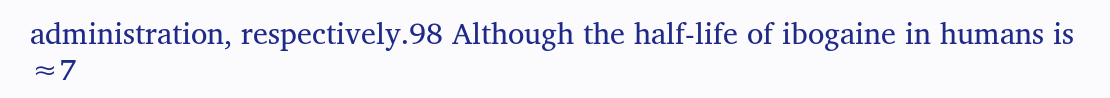administration, respectively.98 Although the half-life of ibogaine in humans is ≈7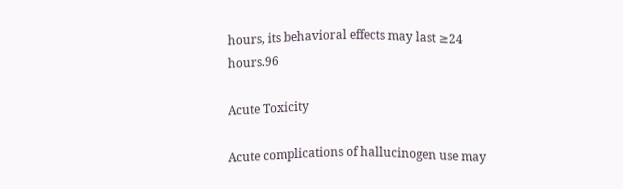hours, its behavioral effects may last ≥24 hours.96

Acute Toxicity

Acute complications of hallucinogen use may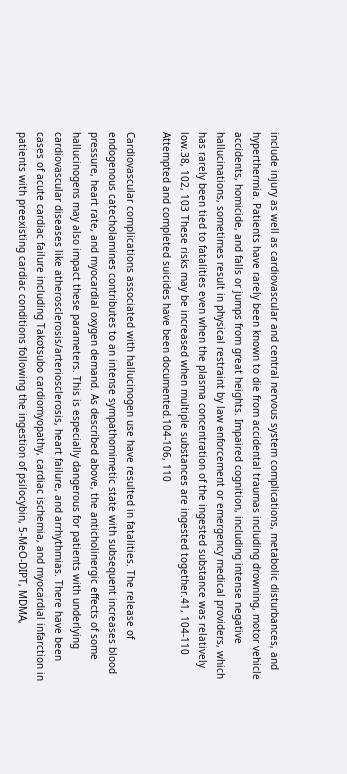include injury as well as cardiovascular and central nervous system complications, metabolic disturbances, and hyperthermia. Patients have rarely been known to die from accidental traumas including drowning, motor vehicle accidents, homicide, and falls or jumps from great heights. Impaired cognition, including intense negative hallucinations, sometimes result in physical restraint by law enforcement or emergency medical providers, which has rarely been tied to fatalities even when the plasma concentration of the ingested substance was relatively low.38, 102, 103 These risks may be increased when multiple substances are ingested together.41, 104-110 Attempted and completed suicides have been documented.104-106, 110

Cardiovascular complications associated with hallucinogen use have resulted in fatalities. The release of endogenous catecholamines contributes to an intense sympathomimetic state with subsequent increases blood pressure, heart rate, and myocardial oxygen demand. As described above, the anticholinergic effects of some hallucinogens may also impact these parameters. This is especially dangerous for patients with underlying cardiovascular diseases like atherosclerosis/arteriosclerosis, heart failure, and arrhythmias. There have been cases of acute cardiac failure including Takotsubo cardiomyopathy, cardiac ischemia, and myocardial infarction in patients with preexisting cardiac conditions following the ingestion of psilocybin, 5-MeO-DIPT, MDMA,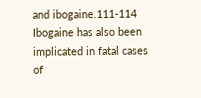and ibogaine.111-114 Ibogaine has also been implicated in fatal cases of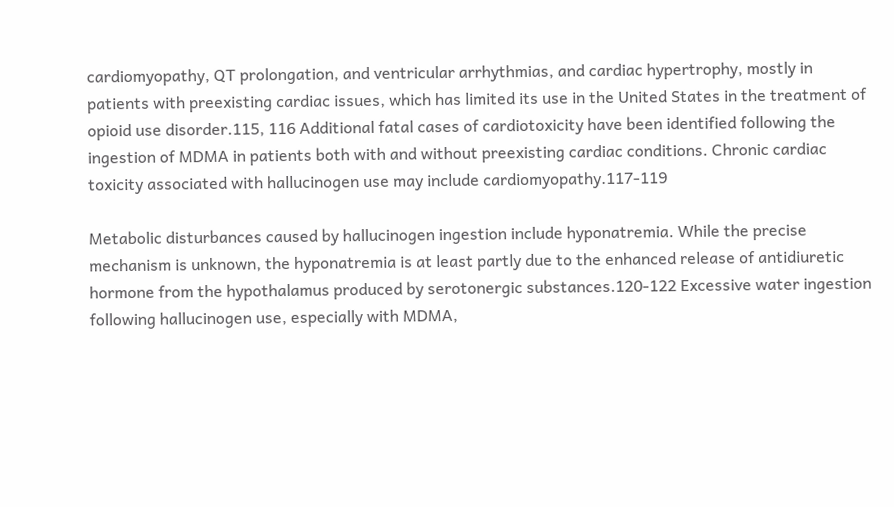cardiomyopathy, QT prolongation, and ventricular arrhythmias, and cardiac hypertrophy, mostly in patients with preexisting cardiac issues, which has limited its use in the United States in the treatment of opioid use disorder.115, 116 Additional fatal cases of cardiotoxicity have been identified following the ingestion of MDMA in patients both with and without preexisting cardiac conditions. Chronic cardiac toxicity associated with hallucinogen use may include cardiomyopathy.117-119

Metabolic disturbances caused by hallucinogen ingestion include hyponatremia. While the precise mechanism is unknown, the hyponatremia is at least partly due to the enhanced release of antidiuretic hormone from the hypothalamus produced by serotonergic substances.120-122 Excessive water ingestion following hallucinogen use, especially with MDMA,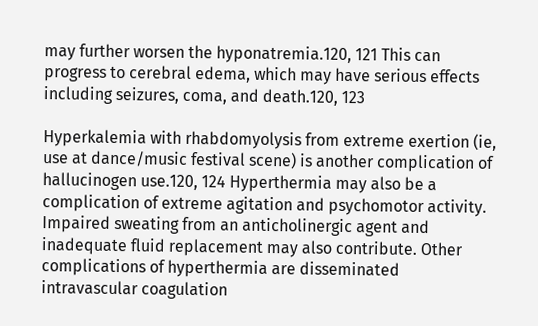may further worsen the hyponatremia.120, 121 This can progress to cerebral edema, which may have serious effects including seizures, coma, and death.120, 123

Hyperkalemia with rhabdomyolysis from extreme exertion (ie, use at dance/music festival scene) is another complication of hallucinogen use.120, 124 Hyperthermia may also be a complication of extreme agitation and psychomotor activity. Impaired sweating from an anticholinergic agent and inadequate fluid replacement may also contribute. Other complications of hyperthermia are disseminated intravascular coagulation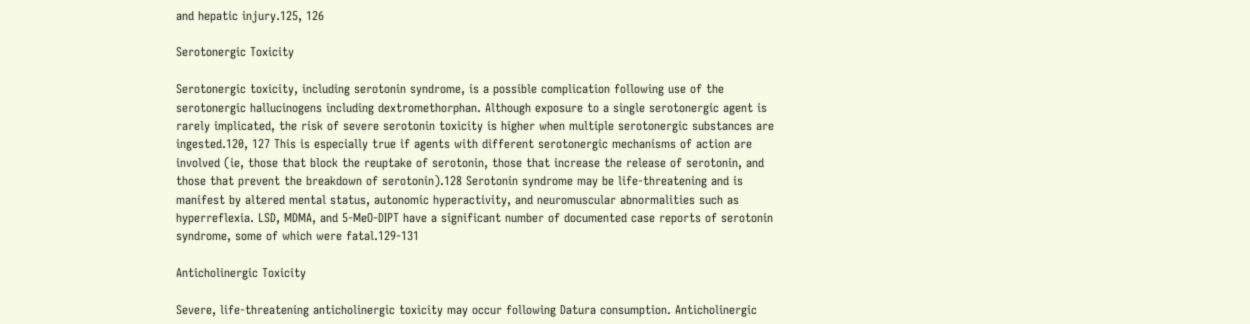and hepatic injury.125, 126

Serotonergic Toxicity

Serotonergic toxicity, including serotonin syndrome, is a possible complication following use of the serotonergic hallucinogens including dextromethorphan. Although exposure to a single serotonergic agent is rarely implicated, the risk of severe serotonin toxicity is higher when multiple serotonergic substances are ingested.120, 127 This is especially true if agents with different serotonergic mechanisms of action are involved (ie, those that block the reuptake of serotonin, those that increase the release of serotonin, and those that prevent the breakdown of serotonin).128 Serotonin syndrome may be life-threatening and is manifest by altered mental status, autonomic hyperactivity, and neuromuscular abnormalities such as hyperreflexia. LSD, MDMA, and 5-MeO-DIPT have a significant number of documented case reports of serotonin syndrome, some of which were fatal.129-131

Anticholinergic Toxicity

Severe, life-threatening anticholinergic toxicity may occur following Datura consumption. Anticholinergic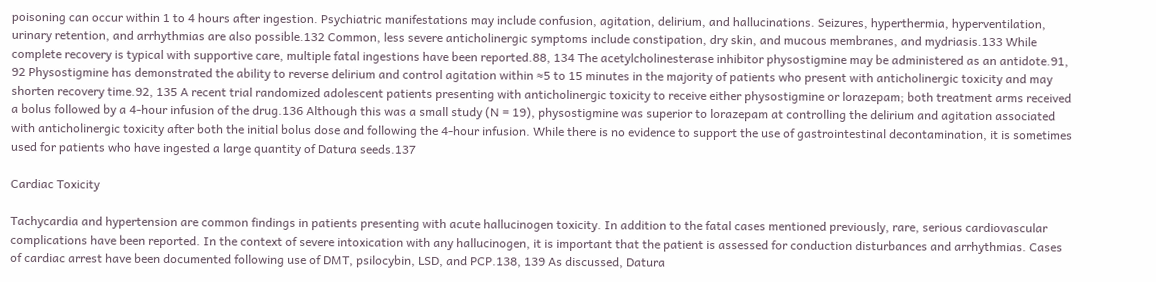poisoning can occur within 1 to 4 hours after ingestion. Psychiatric manifestations may include confusion, agitation, delirium, and hallucinations. Seizures, hyperthermia, hyperventilation, urinary retention, and arrhythmias are also possible.132 Common, less severe anticholinergic symptoms include constipation, dry skin, and mucous membranes, and mydriasis.133 While complete recovery is typical with supportive care, multiple fatal ingestions have been reported.88, 134 The acetylcholinesterase inhibitor physostigmine may be administered as an antidote.91, 92 Physostigmine has demonstrated the ability to reverse delirium and control agitation within ≈5 to 15 minutes in the majority of patients who present with anticholinergic toxicity and may shorten recovery time.92, 135 A recent trial randomized adolescent patients presenting with anticholinergic toxicity to receive either physostigmine or lorazepam; both treatment arms received a bolus followed by a 4-hour infusion of the drug.136 Although this was a small study (N = 19), physostigmine was superior to lorazepam at controlling the delirium and agitation associated with anticholinergic toxicity after both the initial bolus dose and following the 4-hour infusion. While there is no evidence to support the use of gastrointestinal decontamination, it is sometimes used for patients who have ingested a large quantity of Datura seeds.137

Cardiac Toxicity

Tachycardia and hypertension are common findings in patients presenting with acute hallucinogen toxicity. In addition to the fatal cases mentioned previously, rare, serious cardiovascular complications have been reported. In the context of severe intoxication with any hallucinogen, it is important that the patient is assessed for conduction disturbances and arrhythmias. Cases of cardiac arrest have been documented following use of DMT, psilocybin, LSD, and PCP.138, 139 As discussed, Datura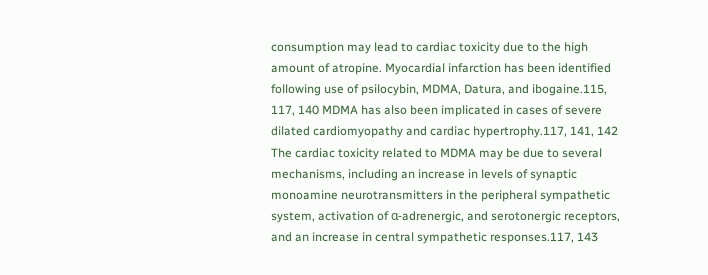consumption may lead to cardiac toxicity due to the high amount of atropine. Myocardial infarction has been identified following use of psilocybin, MDMA, Datura, and ibogaine.115, 117, 140 MDMA has also been implicated in cases of severe dilated cardiomyopathy and cardiac hypertrophy.117, 141, 142 The cardiac toxicity related to MDMA may be due to several mechanisms, including an increase in levels of synaptic monoamine neurotransmitters in the peripheral sympathetic system, activation of α-adrenergic, and serotonergic receptors, and an increase in central sympathetic responses.117, 143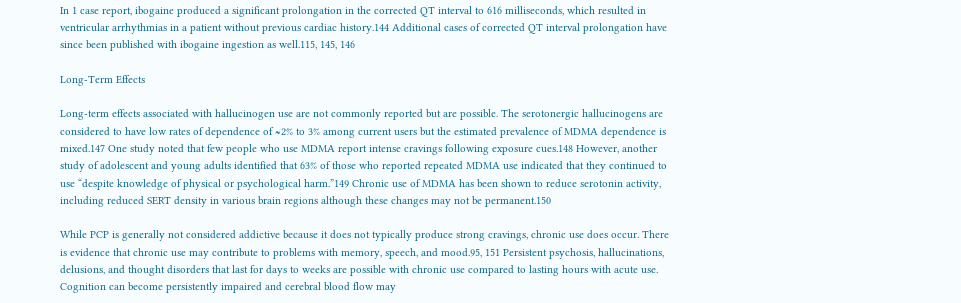In 1 case report, ibogaine produced a significant prolongation in the corrected QT interval to 616 milliseconds, which resulted in ventricular arrhythmias in a patient without previous cardiac history.144 Additional cases of corrected QT interval prolongation have since been published with ibogaine ingestion as well.115, 145, 146

Long-Term Effects

Long-term effects associated with hallucinogen use are not commonly reported but are possible. The serotonergic hallucinogens are considered to have low rates of dependence of ≈2% to 3% among current users but the estimated prevalence of MDMA dependence is mixed.147 One study noted that few people who use MDMA report intense cravings following exposure cues.148 However, another study of adolescent and young adults identified that 63% of those who reported repeated MDMA use indicated that they continued to use “despite knowledge of physical or psychological harm.”149 Chronic use of MDMA has been shown to reduce serotonin activity, including reduced SERT density in various brain regions although these changes may not be permanent.150

While PCP is generally not considered addictive because it does not typically produce strong cravings, chronic use does occur. There is evidence that chronic use may contribute to problems with memory, speech, and mood.95, 151 Persistent psychosis, hallucinations, delusions, and thought disorders that last for days to weeks are possible with chronic use compared to lasting hours with acute use. Cognition can become persistently impaired and cerebral blood flow may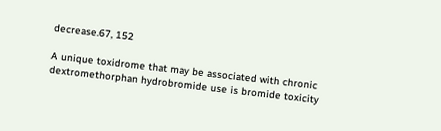decrease.67, 152

A unique toxidrome that may be associated with chronic dextromethorphan hydrobromide use is bromide toxicity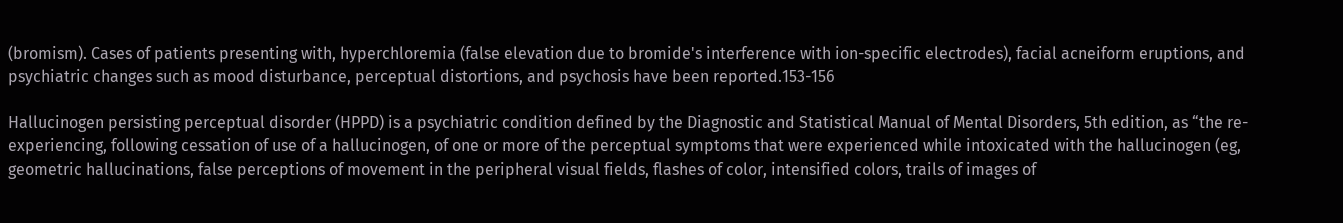(bromism). Cases of patients presenting with, hyperchloremia (false elevation due to bromide's interference with ion-specific electrodes), facial acneiform eruptions, and psychiatric changes such as mood disturbance, perceptual distortions, and psychosis have been reported.153-156

Hallucinogen persisting perceptual disorder (HPPD) is a psychiatric condition defined by the Diagnostic and Statistical Manual of Mental Disorders, 5th edition, as “the re-experiencing, following cessation of use of a hallucinogen, of one or more of the perceptual symptoms that were experienced while intoxicated with the hallucinogen (eg, geometric hallucinations, false perceptions of movement in the peripheral visual fields, flashes of color, intensified colors, trails of images of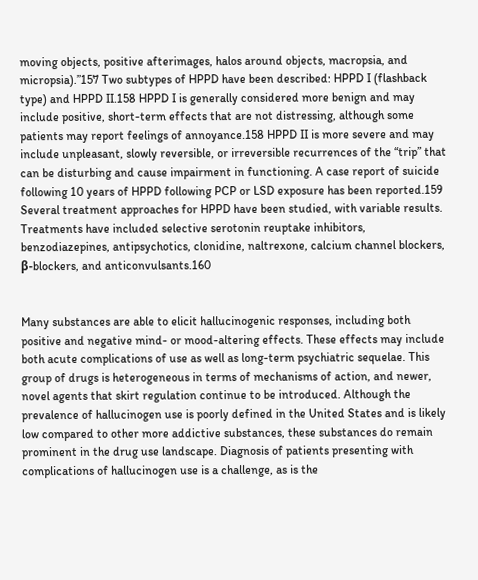moving objects, positive afterimages, halos around objects, macropsia, and micropsia).”157 Two subtypes of HPPD have been described: HPPD I (flashback type) and HPPD II.158 HPPD I is generally considered more benign and may include positive, short-term effects that are not distressing, although some patients may report feelings of annoyance.158 HPPD II is more severe and may include unpleasant, slowly reversible, or irreversible recurrences of the “trip” that can be disturbing and cause impairment in functioning. A case report of suicide following 10 years of HPPD following PCP or LSD exposure has been reported.159 Several treatment approaches for HPPD have been studied, with variable results. Treatments have included selective serotonin reuptake inhibitors, benzodiazepines, antipsychotics, clonidine, naltrexone, calcium channel blockers, β-blockers, and anticonvulsants.160


Many substances are able to elicit hallucinogenic responses, including both positive and negative mind- or mood-altering effects. These effects may include both acute complications of use as well as long-term psychiatric sequelae. This group of drugs is heterogeneous in terms of mechanisms of action, and newer, novel agents that skirt regulation continue to be introduced. Although the prevalence of hallucinogen use is poorly defined in the United States and is likely low compared to other more addictive substances, these substances do remain prominent in the drug use landscape. Diagnosis of patients presenting with complications of hallucinogen use is a challenge, as is the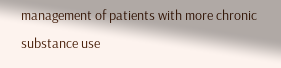management of patients with more chronic substance use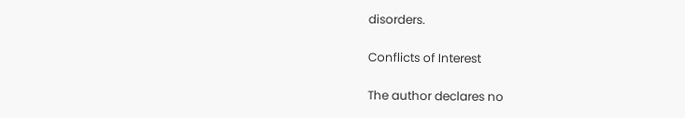disorders.

Conflicts of Interest

The author declares no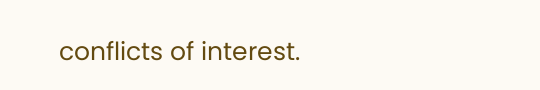conflicts of interest.